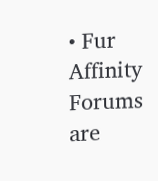• Fur Affinity Forums are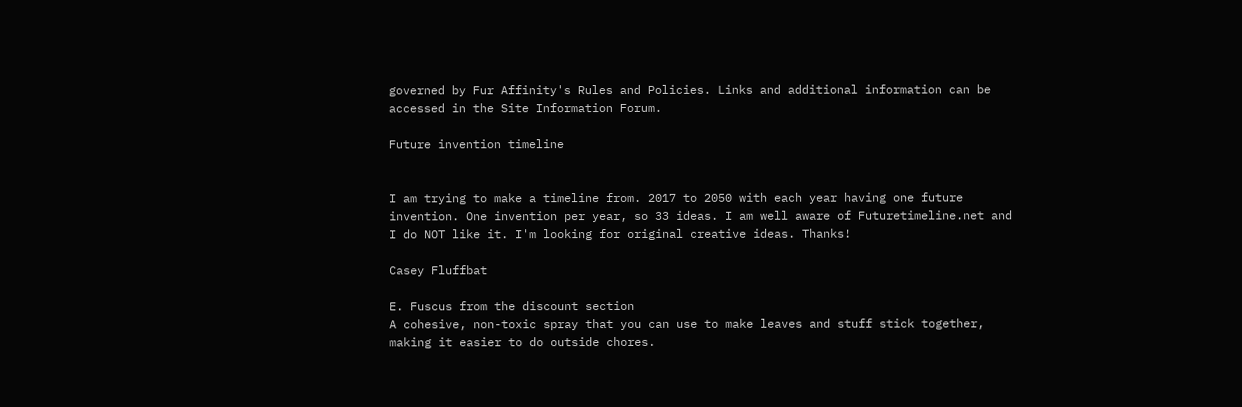governed by Fur Affinity's Rules and Policies. Links and additional information can be accessed in the Site Information Forum.

Future invention timeline


I am trying to make a timeline from. 2017 to 2050 with each year having one future invention. One invention per year, so 33 ideas. I am well aware of Futuretimeline.net and I do NOT like it. I'm looking for original creative ideas. Thanks!

Casey Fluffbat

E. Fuscus from the discount section
A cohesive, non-toxic spray that you can use to make leaves and stuff stick together, making it easier to do outside chores.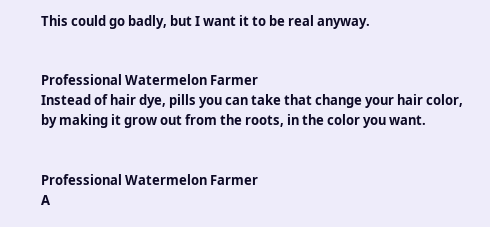This could go badly, but I want it to be real anyway.


Professional Watermelon Farmer
Instead of hair dye, pills you can take that change your hair color, by making it grow out from the roots, in the color you want.


Professional Watermelon Farmer
A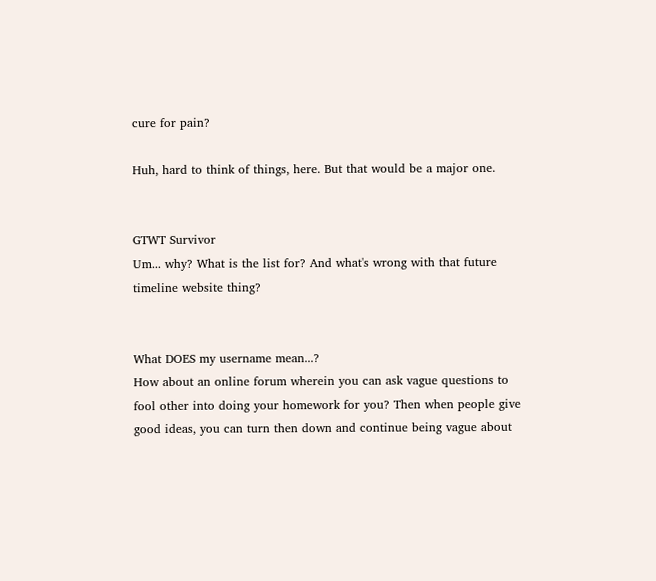cure for pain?

Huh, hard to think of things, here. But that would be a major one.


GTWT Survivor
Um... why? What is the list for? And what's wrong with that future timeline website thing?


What DOES my username mean...?
How about an online forum wherein you can ask vague questions to fool other into doing your homework for you? Then when people give good ideas, you can turn then down and continue being vague about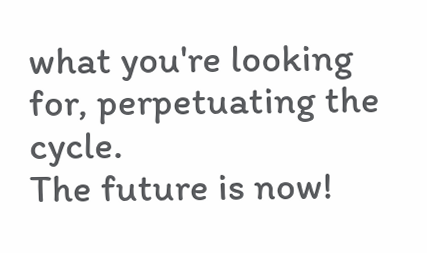what you're looking for, perpetuating the cycle.
The future is now!